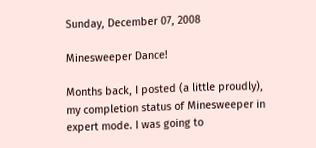Sunday, December 07, 2008

Minesweeper Dance!

Months back, I posted (a little proudly), my completion status of Minesweeper in expert mode. I was going to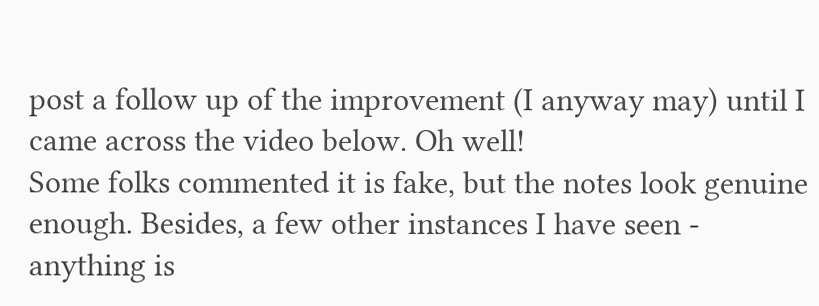post a follow up of the improvement (I anyway may) until I came across the video below. Oh well!
Some folks commented it is fake, but the notes look genuine enough. Besides, a few other instances I have seen - anything is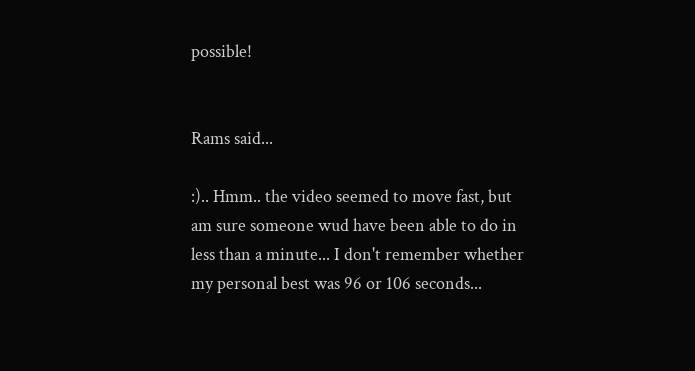possible!


Rams said...

:).. Hmm.. the video seemed to move fast, but am sure someone wud have been able to do in less than a minute... I don't remember whether my personal best was 96 or 106 seconds...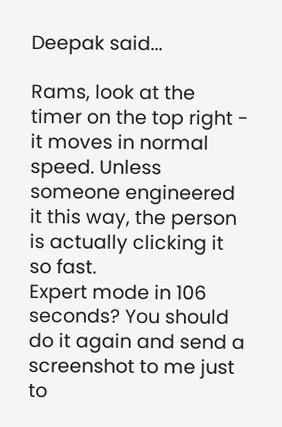Deepak said...

Rams, look at the timer on the top right - it moves in normal speed. Unless someone engineered it this way, the person is actually clicking it so fast.
Expert mode in 106 seconds? You should do it again and send a screenshot to me just to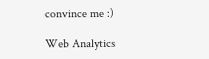convince me :)

Web Analytics